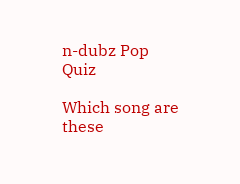n-dubz Pop Quiz

Which song are these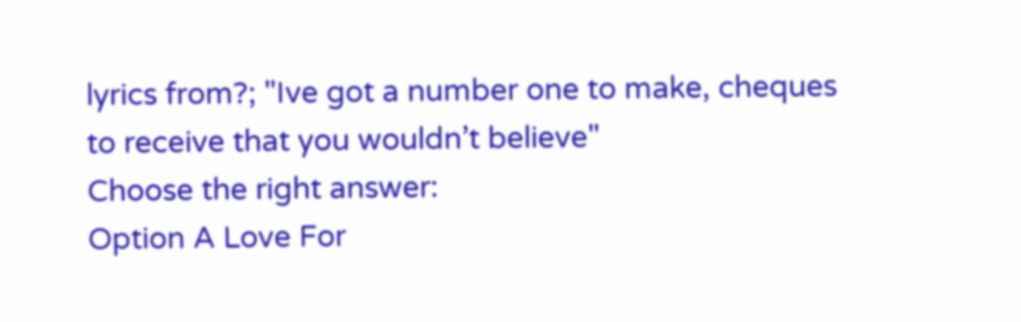lyrics from?; "Ive got a number one to make, cheques to receive that you wouldn’t believe"
Choose the right answer:
Option A Love For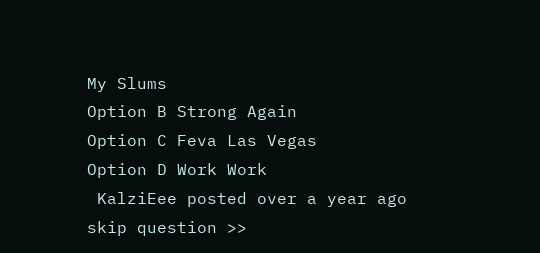My Slums
Option B Strong Again
Option C Feva Las Vegas
Option D Work Work
 KalziEee posted over a year ago
skip question >>